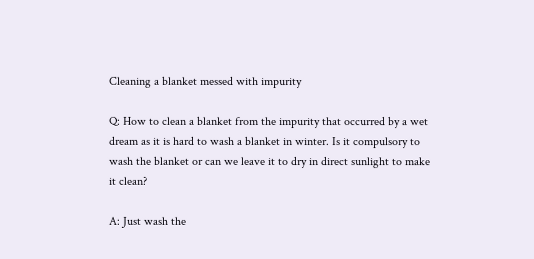Cleaning a blanket messed with impurity

Q: How to clean a blanket from the impurity that occurred by a wet dream as it is hard to wash a blanket in winter. Is it compulsory to wash the blanket or can we leave it to dry in direct sunlight to make it clean?

A: Just wash the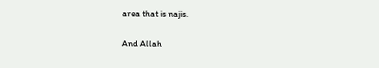area that is najis.

And Allah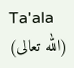Ta'ala (الله تعالى)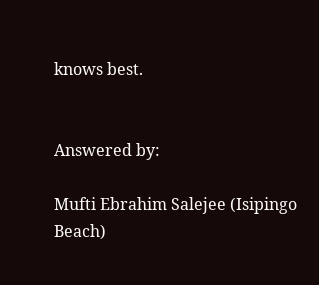knows best.


Answered by:

Mufti Ebrahim Salejee (Isipingo Beach)